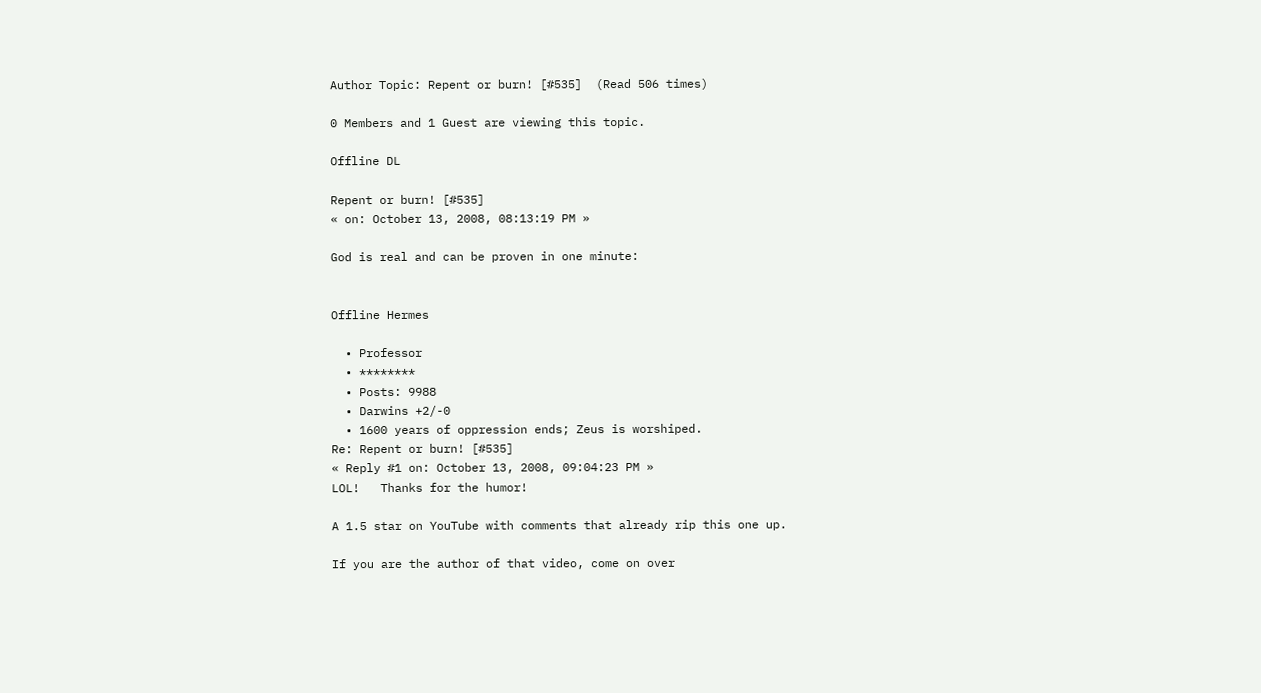Author Topic: Repent or burn! [#535]  (Read 506 times)

0 Members and 1 Guest are viewing this topic.

Offline DL

Repent or burn! [#535]
« on: October 13, 2008, 08:13:19 PM »

God is real and can be proven in one minute:


Offline Hermes

  • Professor
  • ********
  • Posts: 9988
  • Darwins +2/-0
  • 1600 years of oppression ends; Zeus is worshiped.
Re: Repent or burn! [#535]
« Reply #1 on: October 13, 2008, 09:04:23 PM »
LOL!   Thanks for the humor!

A 1.5 star on YouTube with comments that already rip this one up.

If you are the author of that video, come on over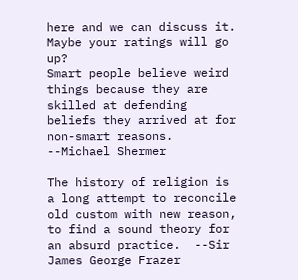here and we can discuss it.  Maybe your ratings will go up?
Smart people believe weird things because they are skilled at defending beliefs they arrived at for non-smart reasons. --Michael Shermer

The history of religion is a long attempt to reconcile old custom with new reason, to find a sound theory for an absurd practice.  --Sir James George Frazer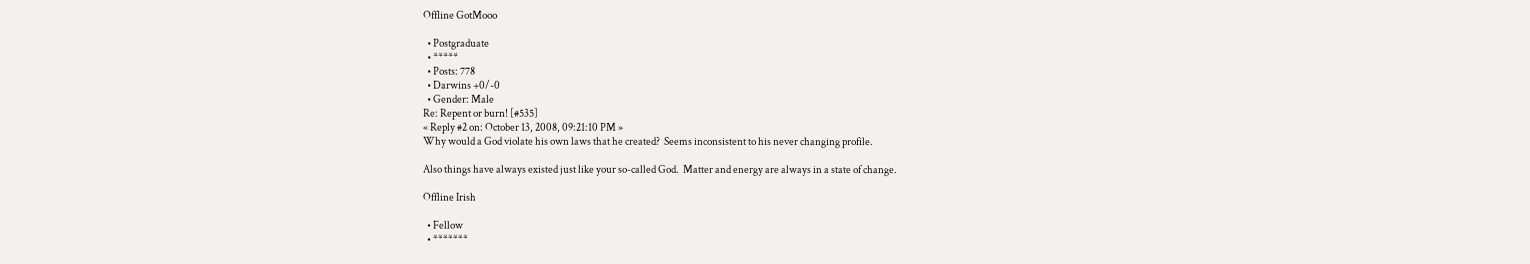Offline GotMooo

  • Postgraduate
  • *****
  • Posts: 778
  • Darwins +0/-0
  • Gender: Male
Re: Repent or burn! [#535]
« Reply #2 on: October 13, 2008, 09:21:10 PM »
Why would a God violate his own laws that he created?  Seems inconsistent to his never changing profile.

Also things have always existed just like your so-called God.  Matter and energy are always in a state of change.

Offline Irish

  • Fellow
  • *******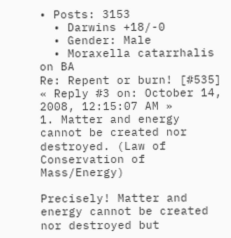• Posts: 3153
  • Darwins +18/-0
  • Gender: Male
  • Moraxella catarrhalis on BA
Re: Repent or burn! [#535]
« Reply #3 on: October 14, 2008, 12:15:07 AM »
1. Matter and energy cannot be created nor destroyed. (Law of Conservation of Mass/Energy)

Precisely! Matter and energy cannot be created nor destroyed but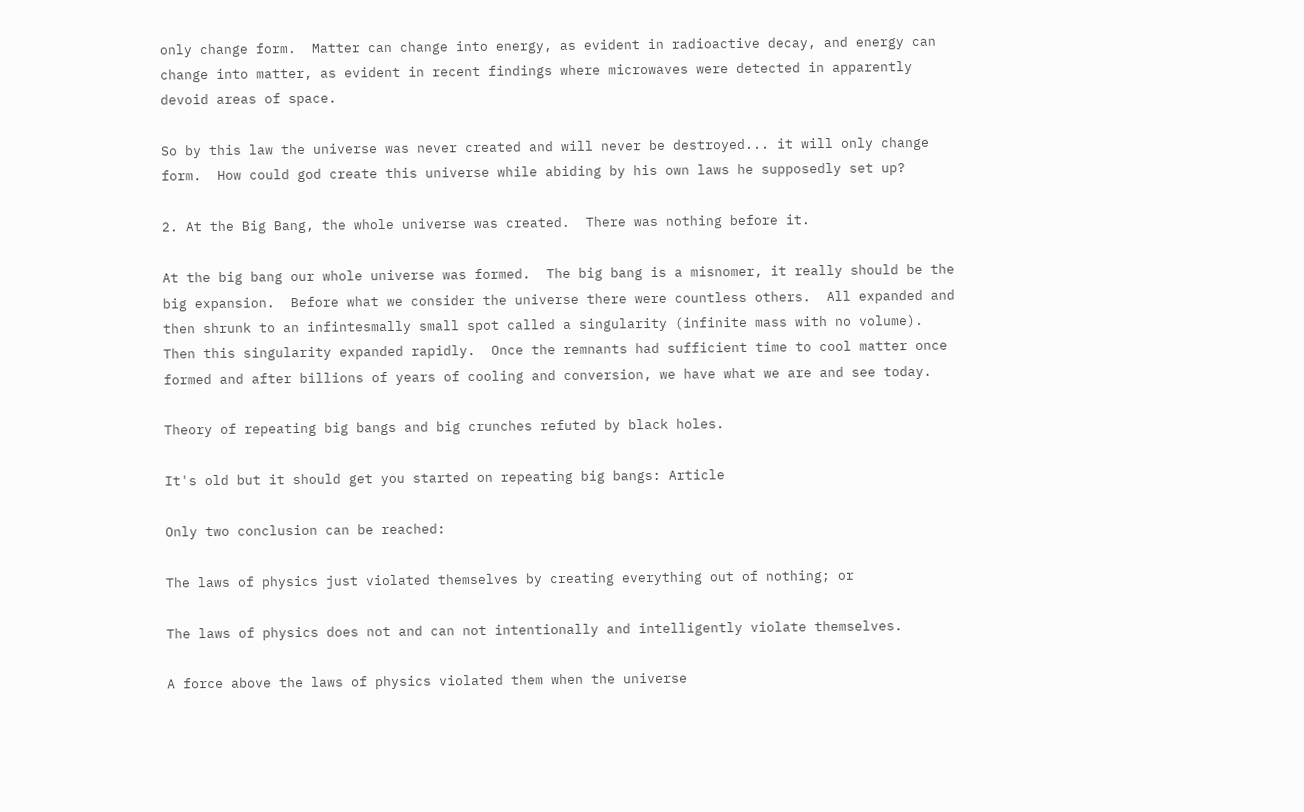only change form.  Matter can change into energy, as evident in radioactive decay, and energy can change into matter, as evident in recent findings where microwaves were detected in apparently devoid areas of space.

So by this law the universe was never created and will never be destroyed... it will only change form.  How could god create this universe while abiding by his own laws he supposedly set up?

2. At the Big Bang, the whole universe was created.  There was nothing before it.

At the big bang our whole universe was formed.  The big bang is a misnomer, it really should be the big expansion.  Before what we consider the universe there were countless others.  All expanded and then shrunk to an infintesmally small spot called a singularity (infinite mass with no volume).  Then this singularity expanded rapidly.  Once the remnants had sufficient time to cool matter once formed and after billions of years of cooling and conversion, we have what we are and see today.

Theory of repeating big bangs and big crunches refuted by black holes.

It's old but it should get you started on repeating big bangs: Article

Only two conclusion can be reached:

The laws of physics just violated themselves by creating everything out of nothing; or

The laws of physics does not and can not intentionally and intelligently violate themselves.

A force above the laws of physics violated them when the universe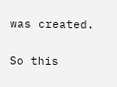was created.

So this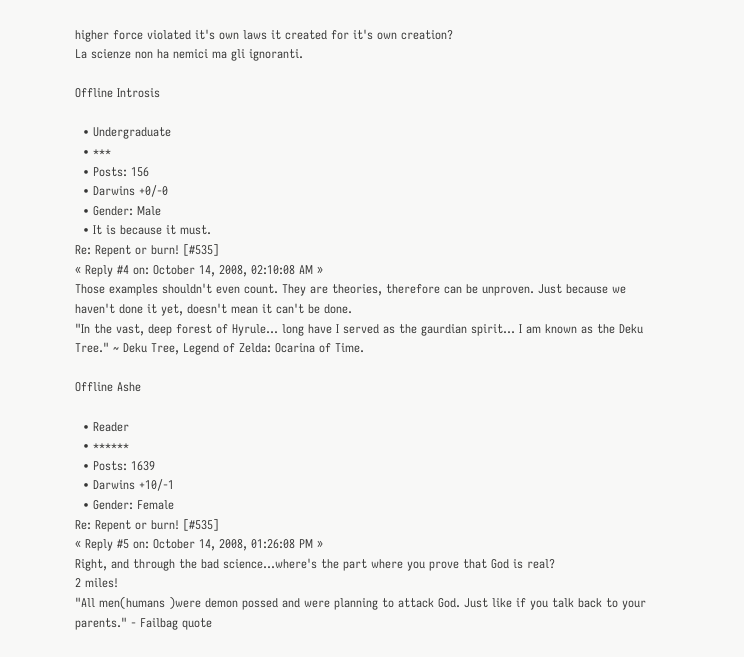higher force violated it's own laws it created for it's own creation?
La scienze non ha nemici ma gli ignoranti.

Offline Introsis

  • Undergraduate
  • ***
  • Posts: 156
  • Darwins +0/-0
  • Gender: Male
  • It is because it must.
Re: Repent or burn! [#535]
« Reply #4 on: October 14, 2008, 02:10:08 AM »
Those examples shouldn't even count. They are theories, therefore can be unproven. Just because we haven't done it yet, doesn't mean it can't be done.
"In the vast, deep forest of Hyrule… long have I served as the gaurdian spirit… I am known as the Deku Tree." ~ Deku Tree, Legend of Zelda: Ocarina of Time.

Offline Ashe

  • Reader
  • ******
  • Posts: 1639
  • Darwins +10/-1
  • Gender: Female
Re: Repent or burn! [#535]
« Reply #5 on: October 14, 2008, 01:26:08 PM »
Right, and through the bad science...where's the part where you prove that God is real?
2 miles!
"All men(humans )were demon possed and were planning to attack God. Just like if you talk back to your parents." - Failbag quote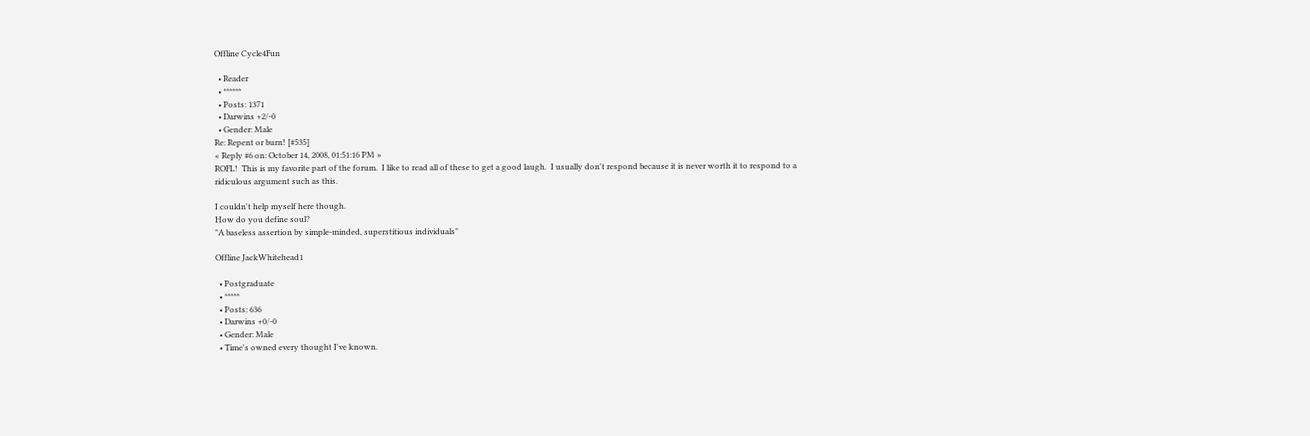Offline Cycle4Fun

  • Reader
  • ******
  • Posts: 1371
  • Darwins +2/-0
  • Gender: Male
Re: Repent or burn! [#535]
« Reply #6 on: October 14, 2008, 01:51:16 PM »
ROFL!  This is my favorite part of the forum.  I like to read all of these to get a good laugh.  I usually don't respond because it is never worth it to respond to a ridiculous argument such as this.

I couldn't help myself here though.
How do you define soul?
"A baseless assertion by simple-minded, superstitious individuals"

Offline JackWhitehead1

  • Postgraduate
  • *****
  • Posts: 636
  • Darwins +0/-0
  • Gender: Male
  • Time's owned every thought I've known.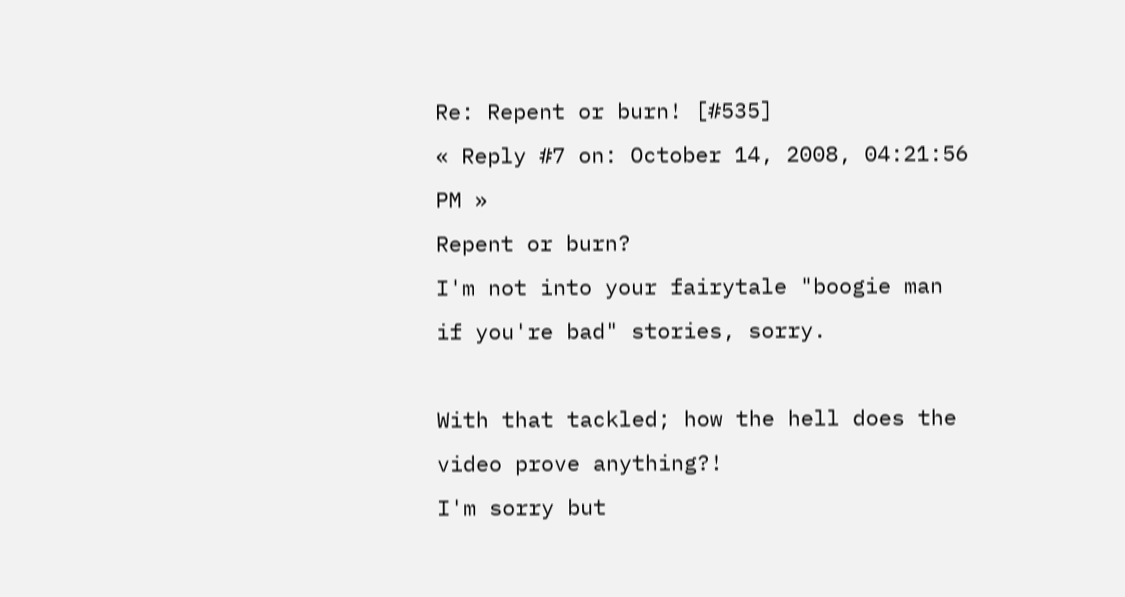Re: Repent or burn! [#535]
« Reply #7 on: October 14, 2008, 04:21:56 PM »
Repent or burn?
I'm not into your fairytale "boogie man if you're bad" stories, sorry.

With that tackled; how the hell does the video prove anything?!
I'm sorry but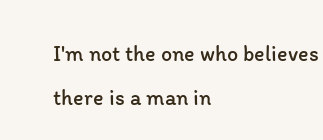I'm not the one who believes there is a man in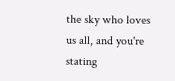the sky who loves us all, and you're stating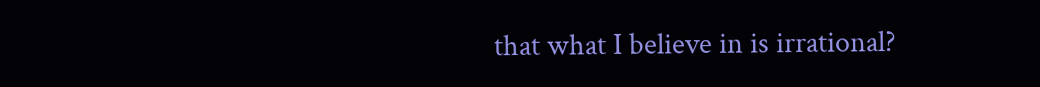that what I believe in is irrational?